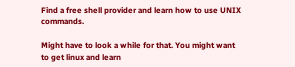Find a free shell provider and learn how to use UNIX commands.

Might have to look a while for that. You might want to get linux and learn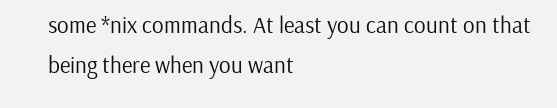some *nix commands. At least you can count on that being there when you want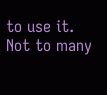to use it. Not to many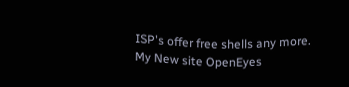ISP's offer free shells any more.
My New site OpenEyes